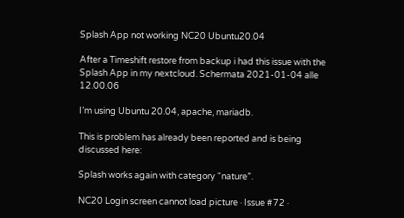Splash App not working NC20 Ubuntu20.04

After a Timeshift restore from backup i had this issue with the Splash App in my nextcloud. Schermata 2021-01-04 alle 12.00.06

I’m using Ubuntu 20.04, apache, mariadb.

This is problem has already been reported and is being discussed here:

Splash works again with category “nature”.

NC20 Login screen cannot load picture · Issue #72 ·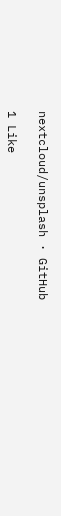nextcloud/unsplash · GitHub

1 Like